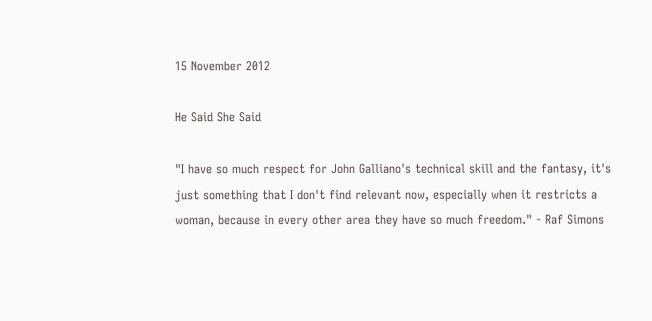15 November 2012

He Said She Said

"I have so much respect for John Galliano's technical skill and the fantasy, it's just something that I don't find relevant now, especially when it restricts a woman, because in every other area they have so much freedom." - Raf Simons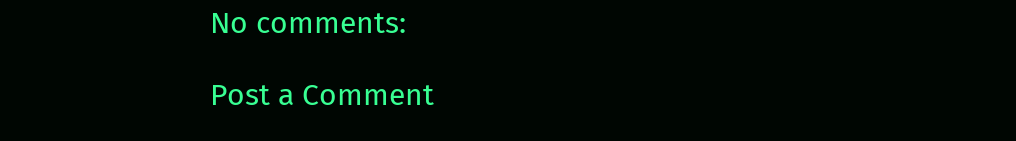No comments:

Post a Comment